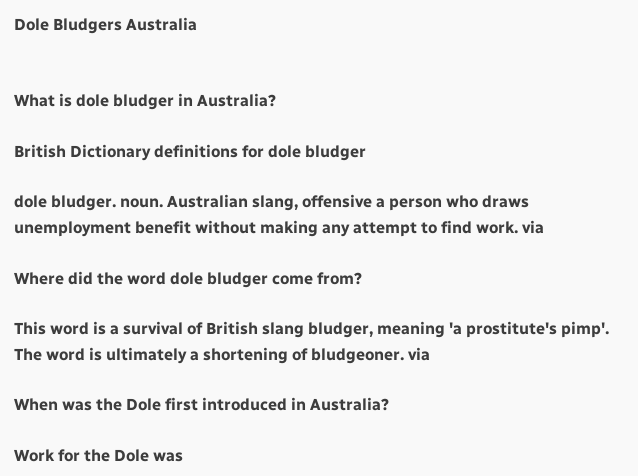Dole Bludgers Australia


What is dole bludger in Australia?

British Dictionary definitions for dole bludger

dole bludger. noun. Australian slang, offensive a person who draws unemployment benefit without making any attempt to find work. via

Where did the word dole bludger come from?

This word is a survival of British slang bludger, meaning 'a prostitute's pimp'. The word is ultimately a shortening of bludgeoner. via

When was the Dole first introduced in Australia?

Work for the Dole was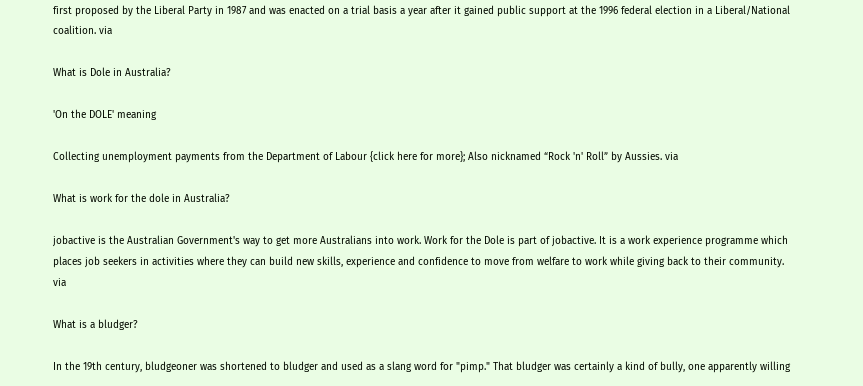first proposed by the Liberal Party in 1987 and was enacted on a trial basis a year after it gained public support at the 1996 federal election in a Liberal/National coalition. via

What is Dole in Australia?

'On the DOLE' meaning

Collecting unemployment payments from the Department of Labour {click here for more}; Also nicknamed “Rock 'n' Roll” by Aussies. via

What is work for the dole in Australia?

jobactive is the Australian Government's way to get more Australians into work. Work for the Dole is part of jobactive. It is a work experience programme which places job seekers in activities where they can build new skills, experience and confidence to move from welfare to work while giving back to their community. via

What is a bludger?

In the 19th century, bludgeoner was shortened to bludger and used as a slang word for "pimp." That bludger was certainly a kind of bully, one apparently willing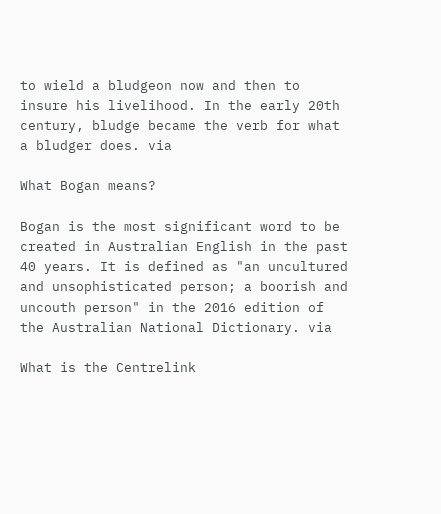to wield a bludgeon now and then to insure his livelihood. In the early 20th century, bludge became the verb for what a bludger does. via

What Bogan means?

Bogan is the most significant word to be created in Australian English in the past 40 years. It is defined as "an uncultured and unsophisticated person; a boorish and uncouth person" in the 2016 edition of the Australian National Dictionary. via

What is the Centrelink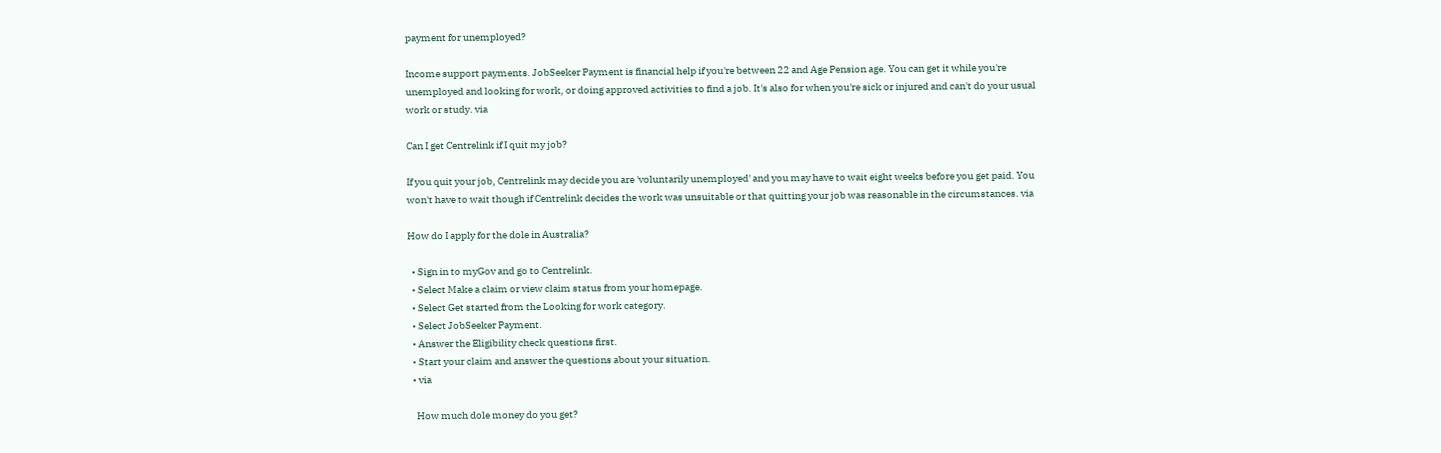payment for unemployed?

Income support payments. JobSeeker Payment is financial help if you're between 22 and Age Pension age. You can get it while you're unemployed and looking for work, or doing approved activities to find a job. It's also for when you're sick or injured and can't do your usual work or study. via

Can I get Centrelink if I quit my job?

If you quit your job, Centrelink may decide you are 'voluntarily unemployed' and you may have to wait eight weeks before you get paid. You won't have to wait though if Centrelink decides the work was unsuitable or that quitting your job was reasonable in the circumstances. via

How do I apply for the dole in Australia?

  • Sign in to myGov and go to Centrelink.
  • Select Make a claim or view claim status from your homepage.
  • Select Get started from the Looking for work category.
  • Select JobSeeker Payment.
  • Answer the Eligibility check questions first.
  • Start your claim and answer the questions about your situation.
  • via

    How much dole money do you get?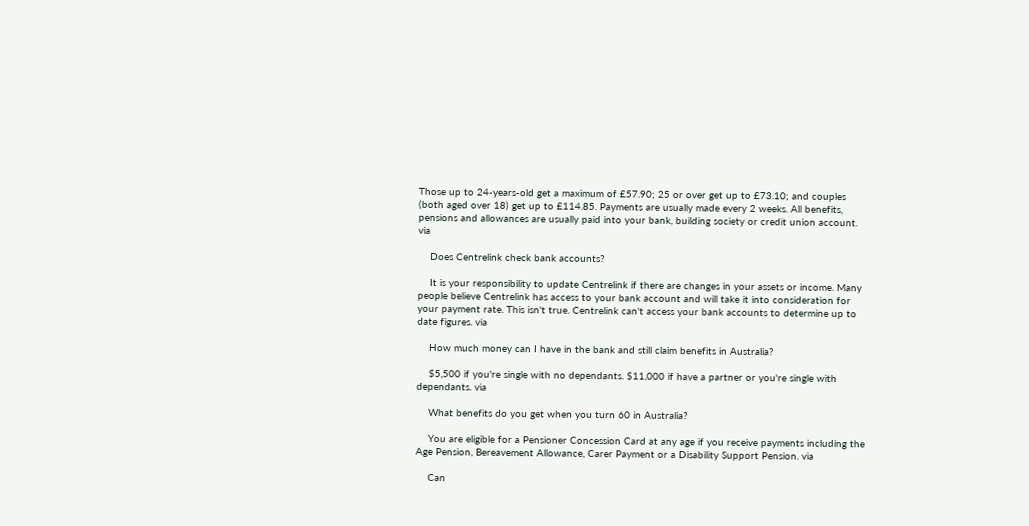Those up to 24-years-old get a maximum of £57.90; 25 or over get up to £73.10; and couples (both aged over 18) get up to £114.85. Payments are usually made every 2 weeks. All benefits, pensions and allowances are usually paid into your bank, building society or credit union account. via

    Does Centrelink check bank accounts?

    It is your responsibility to update Centrelink if there are changes in your assets or income. Many people believe Centrelink has access to your bank account and will take it into consideration for your payment rate. This isn't true. Centrelink can't access your bank accounts to determine up to date figures. via

    How much money can I have in the bank and still claim benefits in Australia?

    $5,500 if you're single with no dependants. $11,000 if have a partner or you're single with dependants. via

    What benefits do you get when you turn 60 in Australia?

    You are eligible for a Pensioner Concession Card at any age if you receive payments including the Age Pension, Bereavement Allowance, Carer Payment or a Disability Support Pension. via

    Can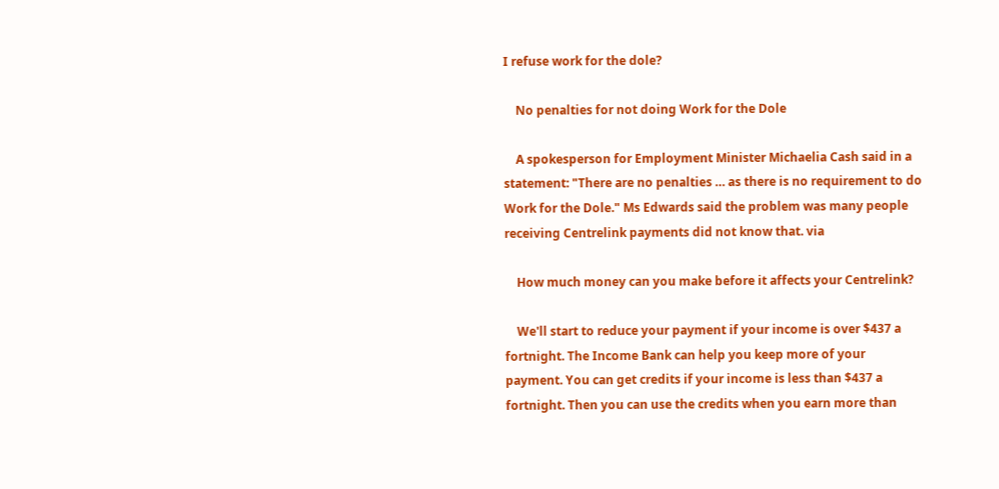I refuse work for the dole?

    No penalties for not doing Work for the Dole

    A spokesperson for Employment Minister Michaelia Cash said in a statement: "There are no penalties … as there is no requirement to do Work for the Dole." Ms Edwards said the problem was many people receiving Centrelink payments did not know that. via

    How much money can you make before it affects your Centrelink?

    We'll start to reduce your payment if your income is over $437 a fortnight. The Income Bank can help you keep more of your payment. You can get credits if your income is less than $437 a fortnight. Then you can use the credits when you earn more than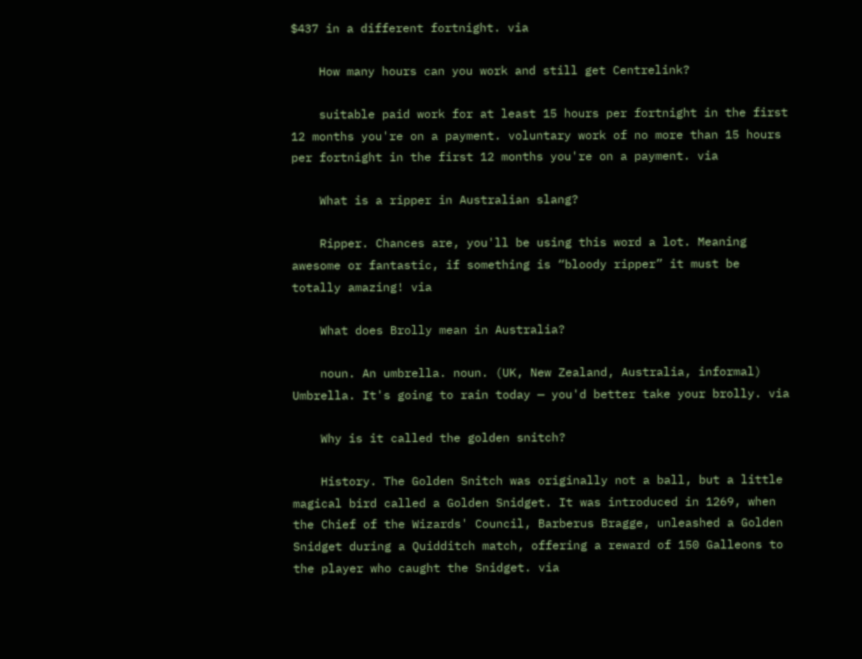$437 in a different fortnight. via

    How many hours can you work and still get Centrelink?

    suitable paid work for at least 15 hours per fortnight in the first 12 months you're on a payment. voluntary work of no more than 15 hours per fortnight in the first 12 months you're on a payment. via

    What is a ripper in Australian slang?

    Ripper. Chances are, you'll be using this word a lot. Meaning awesome or fantastic, if something is “bloody ripper” it must be totally amazing! via

    What does Brolly mean in Australia?

    noun. An umbrella. noun. (UK, New Zealand, Australia, informal) Umbrella. It's going to rain today — you'd better take your brolly. via

    Why is it called the golden snitch?

    History. The Golden Snitch was originally not a ball, but a little magical bird called a Golden Snidget. It was introduced in 1269, when the Chief of the Wizards' Council, Barberus Bragge, unleashed a Golden Snidget during a Quidditch match, offering a reward of 150 Galleons to the player who caught the Snidget. via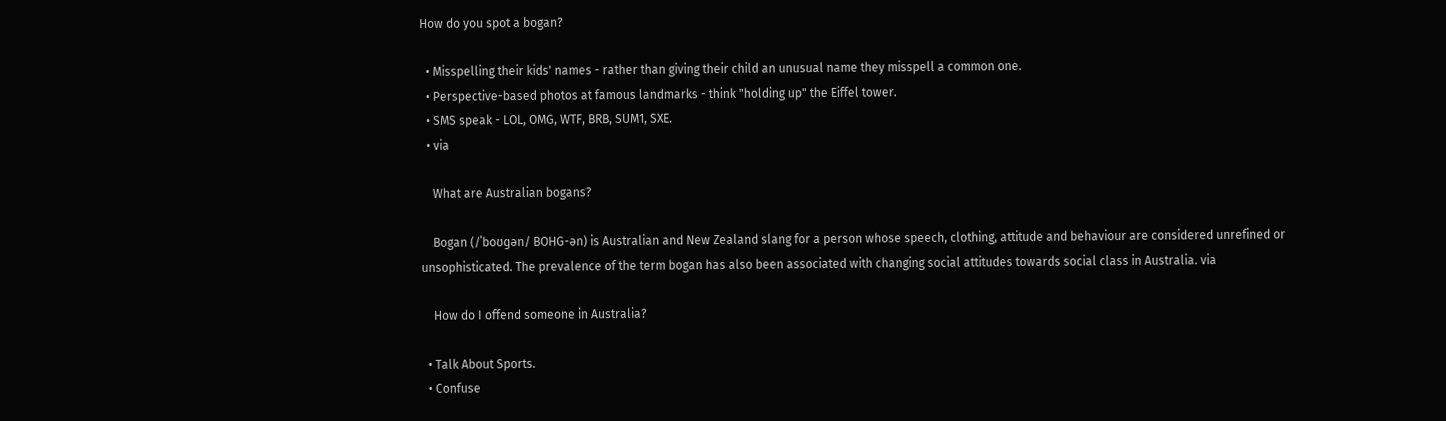How do you spot a bogan?

  • Misspelling their kids' names - rather than giving their child an unusual name they misspell a common one.
  • Perspective-based photos at famous landmarks - think "holding up" the Eiffel tower.
  • SMS speak - LOL, OMG, WTF, BRB, SUM1, SXE.
  • via

    What are Australian bogans?

    Bogan (/ˈboʊɡən/ BOHG-ən) is Australian and New Zealand slang for a person whose speech, clothing, attitude and behaviour are considered unrefined or unsophisticated. The prevalence of the term bogan has also been associated with changing social attitudes towards social class in Australia. via

    How do I offend someone in Australia?

  • Talk About Sports.
  • Confuse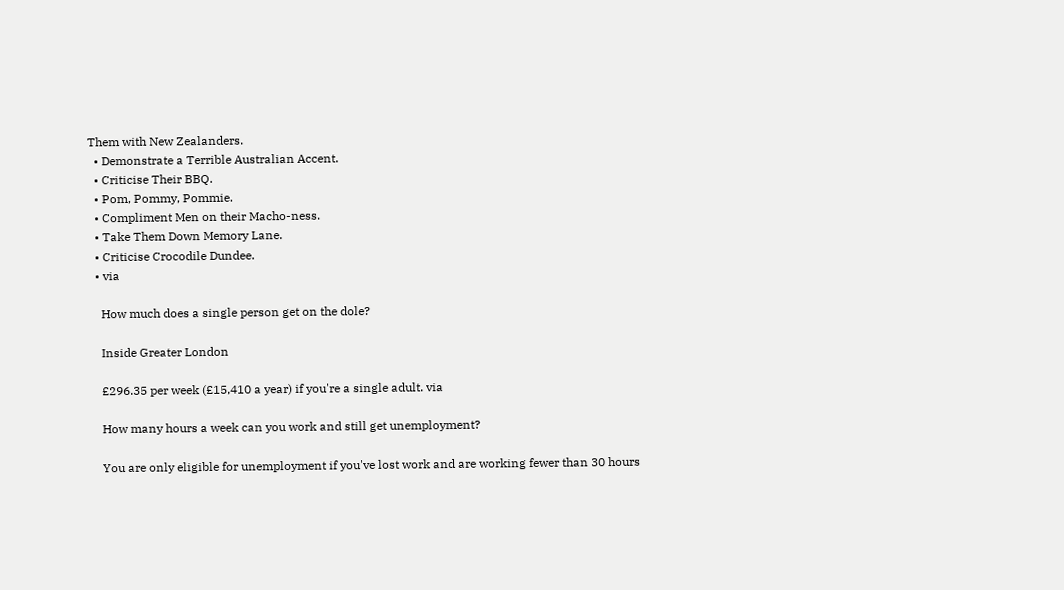Them with New Zealanders.
  • Demonstrate a Terrible Australian Accent.
  • Criticise Their BBQ.
  • Pom, Pommy, Pommie.
  • Compliment Men on their Macho-ness.
  • Take Them Down Memory Lane.
  • Criticise Crocodile Dundee.
  • via

    How much does a single person get on the dole?

    Inside Greater London

    £296.35 per week (£15,410 a year) if you're a single adult. via

    How many hours a week can you work and still get unemployment?

    You are only eligible for unemployment if you've lost work and are working fewer than 30 hours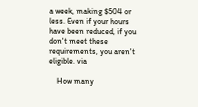a week, making $504 or less. Even if your hours have been reduced, if you don't meet these requirements, you aren't eligible. via

    How many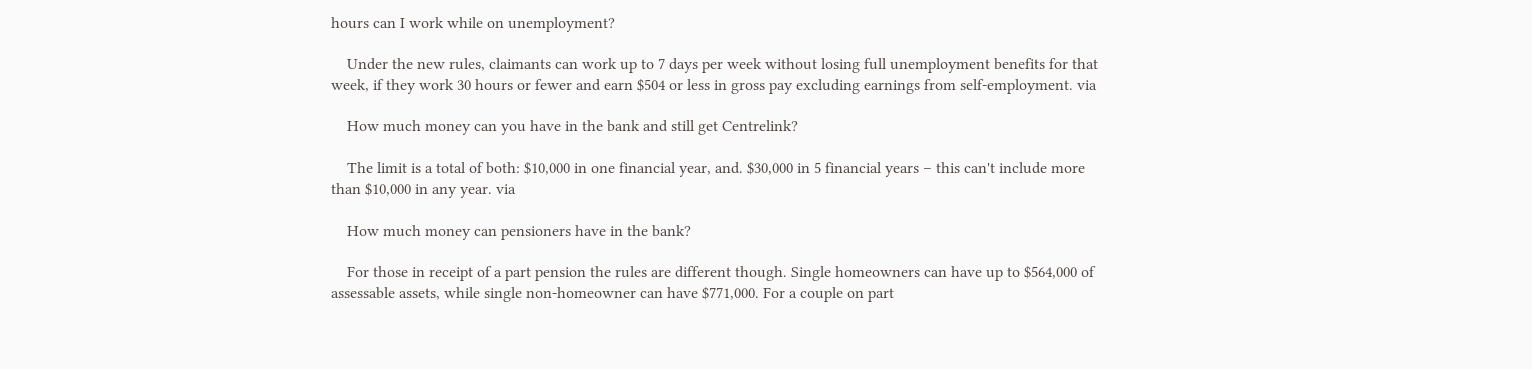hours can I work while on unemployment?

    Under the new rules, claimants can work up to 7 days per week without losing full unemployment benefits for that week, if they work 30 hours or fewer and earn $504 or less in gross pay excluding earnings from self-employment. via

    How much money can you have in the bank and still get Centrelink?

    The limit is a total of both: $10,000 in one financial year, and. $30,000 in 5 financial years – this can't include more than $10,000 in any year. via

    How much money can pensioners have in the bank?

    For those in receipt of a part pension the rules are different though. Single homeowners can have up to $564,000 of assessable assets, while single non-homeowner can have $771,000. For a couple on part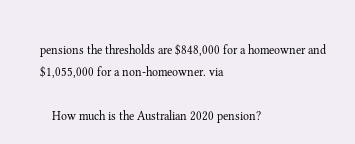pensions the thresholds are $848,000 for a homeowner and $1,055,000 for a non-homeowner. via

    How much is the Australian 2020 pension?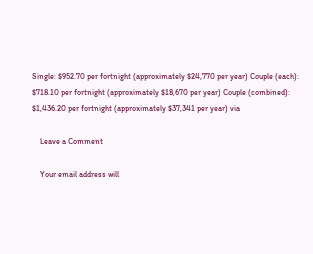Single: $952.70 per fortnight (approximately $24,770 per year) Couple (each): $718.10 per fortnight (approximately $18,670 per year) Couple (combined): $1,436.20 per fortnight (approximately $37,341 per year) via

    Leave a Comment

    Your email address will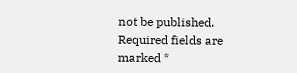not be published. Required fields are marked *